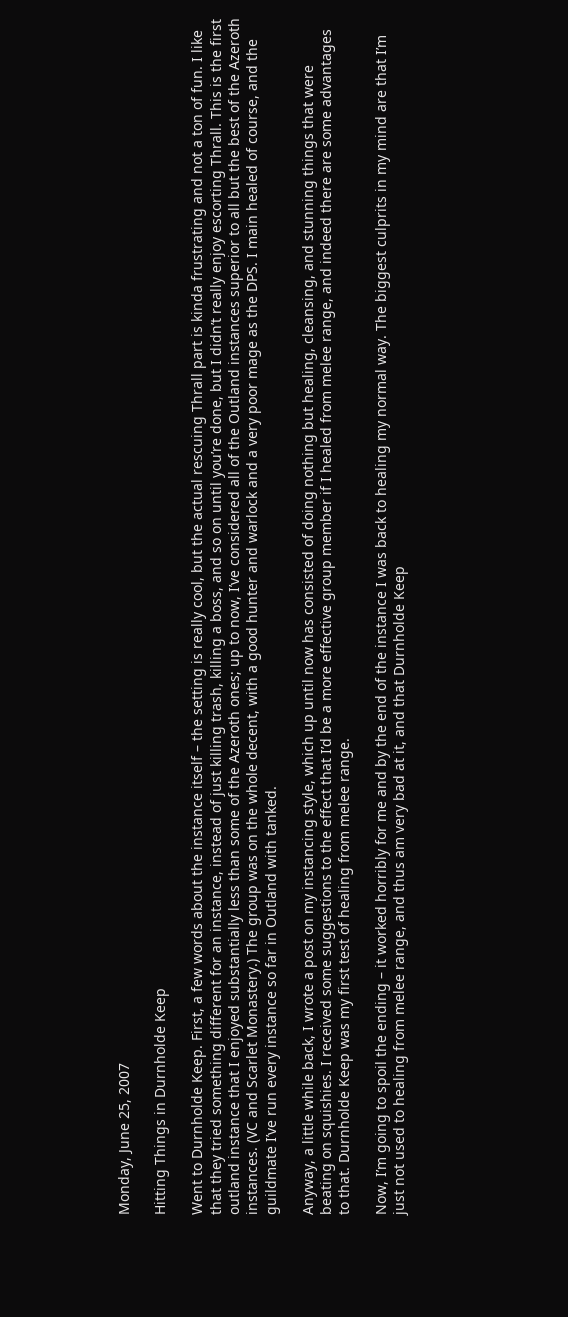Monday, June 25, 2007

Hitting Things in Durnholde Keep

Went to Durnholde Keep. First, a few words about the instance itself – the setting is really cool, but the actual rescuing Thrall part is kinda frustrating and not a ton of fun. I like that they tried something different for an instance, instead of just killing trash, killing a boss, and so on until you’re done, but I didn’t really enjoy escorting Thrall. This is the first outland instance that I enjoyed substantially less than some of the Azeroth ones; up to now, I’ve considered all of the Outland instances superior to all but the best of the Azeroth instances. (VC and Scarlet Monastery.) The group was on the whole decent, with a good hunter and warlock and a very poor mage as the DPS. I main healed of course, and the guildmate I’ve run every instance so far in Outland with tanked.

Anyway, a little while back, I wrote a post on my instancing style, which up until now has consisted of doing nothing but healing, cleansing, and stunning things that were beating on squishies. I received some suggestions to the effect that I’d be a more effective group member if I healed from melee range, and indeed there are some advantages to that. Durnholde Keep was my first test of healing from melee range.

Now, I’m going to spoil the ending – it worked horribly for me and by the end of the instance I was back to healing my normal way. The biggest culprits in my mind are that I’m just not used to healing from melee range, and thus am very bad at it, and that Durnholde Keep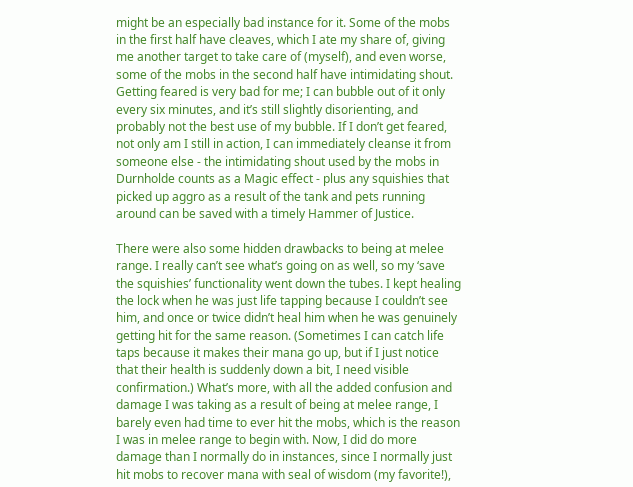might be an especially bad instance for it. Some of the mobs in the first half have cleaves, which I ate my share of, giving me another target to take care of (myself), and even worse, some of the mobs in the second half have intimidating shout. Getting feared is very bad for me; I can bubble out of it only every six minutes, and it’s still slightly disorienting, and probably not the best use of my bubble. If I don’t get feared, not only am I still in action, I can immediately cleanse it from someone else - the intimidating shout used by the mobs in Durnholde counts as a Magic effect - plus any squishies that picked up aggro as a result of the tank and pets running around can be saved with a timely Hammer of Justice.

There were also some hidden drawbacks to being at melee range. I really can’t see what’s going on as well, so my ‘save the squishies’ functionality went down the tubes. I kept healing the lock when he was just life tapping because I couldn’t see him, and once or twice didn’t heal him when he was genuinely getting hit for the same reason. (Sometimes I can catch life taps because it makes their mana go up, but if I just notice that their health is suddenly down a bit, I need visible confirmation.) What’s more, with all the added confusion and damage I was taking as a result of being at melee range, I barely even had time to ever hit the mobs, which is the reason I was in melee range to begin with. Now, I did do more damage than I normally do in instances, since I normally just hit mobs to recover mana with seal of wisdom (my favorite!),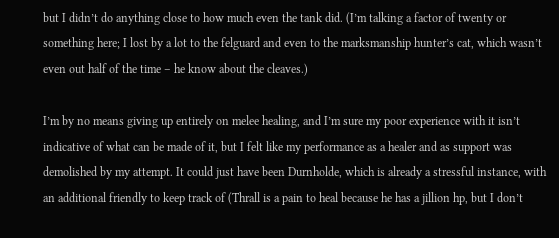but I didn’t do anything close to how much even the tank did. (I’m talking a factor of twenty or something here; I lost by a lot to the felguard and even to the marksmanship hunter’s cat, which wasn’t even out half of the time – he know about the cleaves.)

I’m by no means giving up entirely on melee healing, and I’m sure my poor experience with it isn’t indicative of what can be made of it, but I felt like my performance as a healer and as support was demolished by my attempt. It could just have been Durnholde, which is already a stressful instance, with an additional friendly to keep track of (Thrall is a pain to heal because he has a jillion hp, but I don’t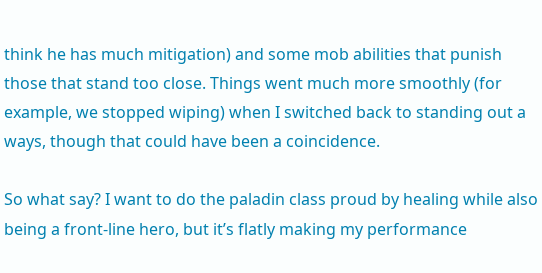think he has much mitigation) and some mob abilities that punish those that stand too close. Things went much more smoothly (for example, we stopped wiping) when I switched back to standing out a ways, though that could have been a coincidence.

So what say? I want to do the paladin class proud by healing while also being a front-line hero, but it’s flatly making my performance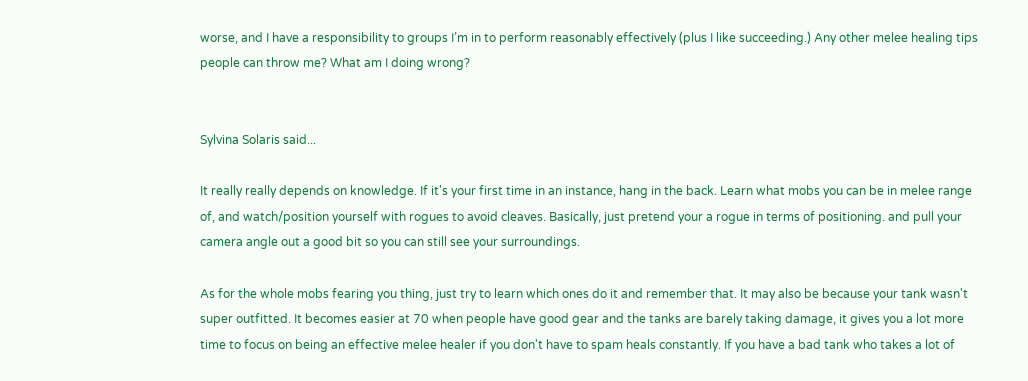worse, and I have a responsibility to groups I’m in to perform reasonably effectively (plus I like succeeding.) Any other melee healing tips people can throw me? What am I doing wrong?


Sylvina Solaris said...

It really really depends on knowledge. If it's your first time in an instance, hang in the back. Learn what mobs you can be in melee range of, and watch/position yourself with rogues to avoid cleaves. Basically, just pretend your a rogue in terms of positioning. and pull your camera angle out a good bit so you can still see your surroundings.

As for the whole mobs fearing you thing, just try to learn which ones do it and remember that. It may also be because your tank wasn't super outfitted. It becomes easier at 70 when people have good gear and the tanks are barely taking damage, it gives you a lot more time to focus on being an effective melee healer if you don't have to spam heals constantly. If you have a bad tank who takes a lot of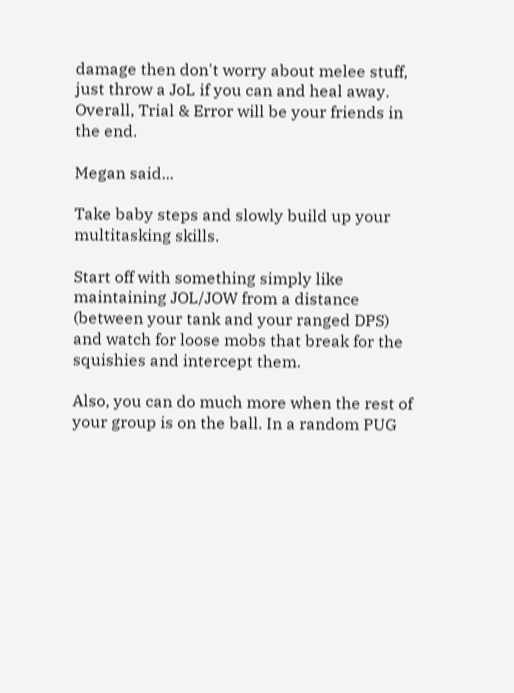damage then don't worry about melee stuff, just throw a JoL if you can and heal away. Overall, Trial & Error will be your friends in the end.

Megan said...

Take baby steps and slowly build up your multitasking skills.

Start off with something simply like maintaining JOL/JOW from a distance (between your tank and your ranged DPS) and watch for loose mobs that break for the squishies and intercept them.

Also, you can do much more when the rest of your group is on the ball. In a random PUG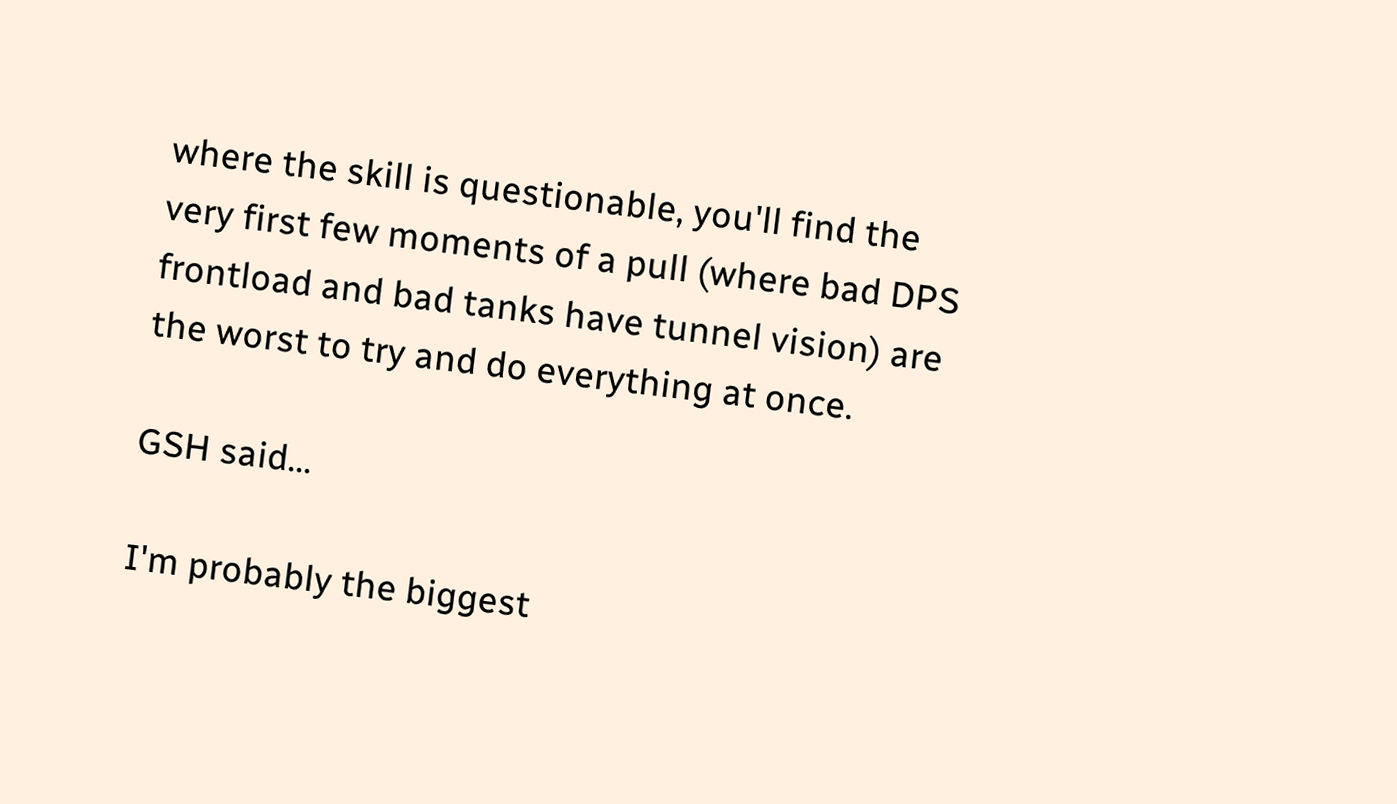where the skill is questionable, you'll find the very first few moments of a pull (where bad DPS frontload and bad tanks have tunnel vision) are the worst to try and do everything at once.

GSH said...

I'm probably the biggest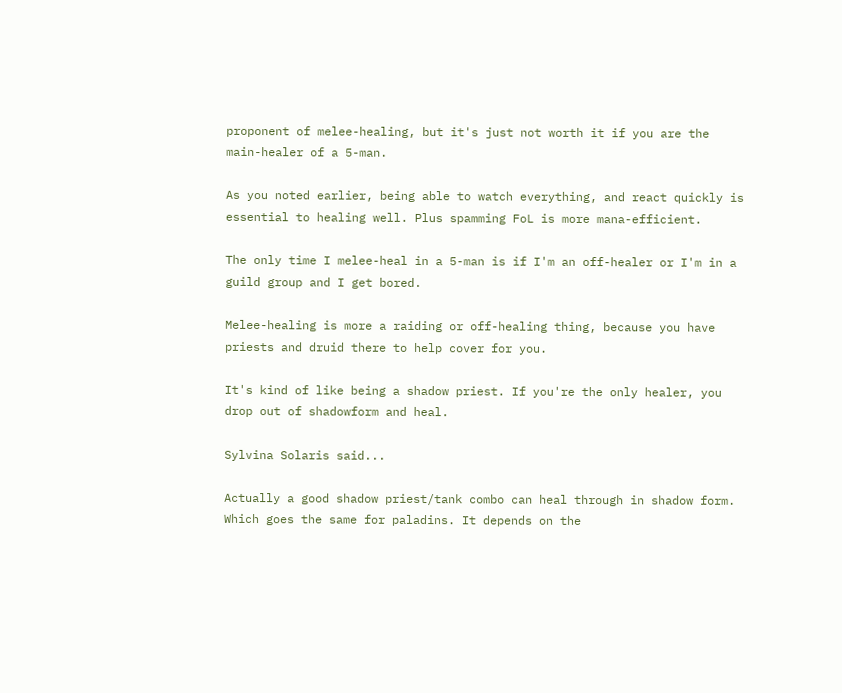proponent of melee-healing, but it's just not worth it if you are the main-healer of a 5-man.

As you noted earlier, being able to watch everything, and react quickly is essential to healing well. Plus spamming FoL is more mana-efficient.

The only time I melee-heal in a 5-man is if I'm an off-healer or I'm in a guild group and I get bored.

Melee-healing is more a raiding or off-healing thing, because you have priests and druid there to help cover for you.

It's kind of like being a shadow priest. If you're the only healer, you drop out of shadowform and heal.

Sylvina Solaris said...

Actually a good shadow priest/tank combo can heal through in shadow form. Which goes the same for paladins. It depends on the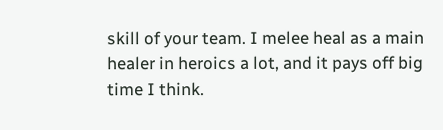skill of your team. I melee heal as a main healer in heroics a lot, and it pays off big time I think.